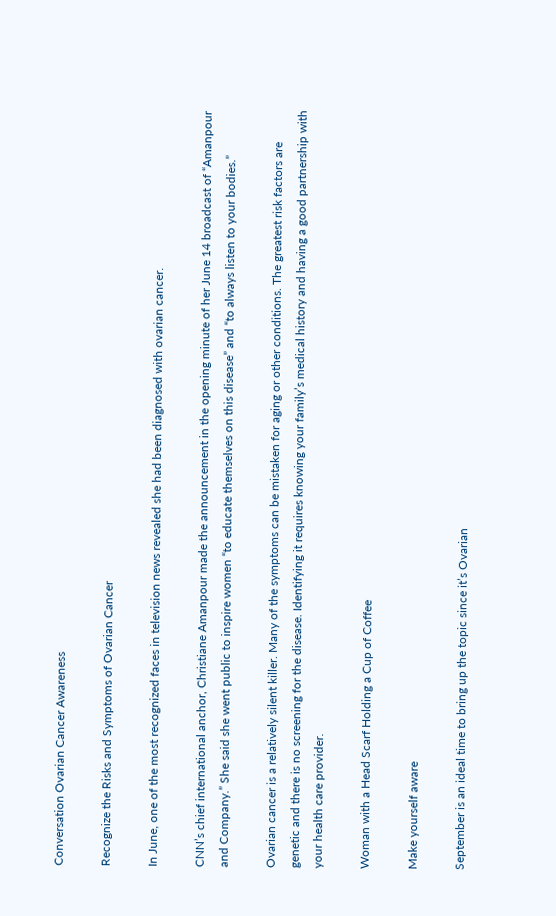Conversation Ovarian Cancer Awareness

Recognize the Risks and Symptoms of Ovarian Cancer

In June, one of the most recognized faces in television news revealed she had been diagnosed with ovarian cancer.

CNN’s chief international anchor, Christiane Amanpour made the announcement in the opening minute of her June 14 broadcast of “Amanpour and Company.” She said she went public to inspire women “to educate themselves on this disease” and “to always listen to your bodies.”

Ovarian cancer is a relatively silent killer. Many of the symptoms can be mistaken for aging or other conditions. The greatest risk factors are genetic and there is no screening for the disease. Identifying it requires knowing your family’s medical history and having a good partnership with your health care provider.

Woman with a Head Scarf Holding a Cup of Coffee

Make yourself aware

September is an ideal time to bring up the topic since it’s Ovarian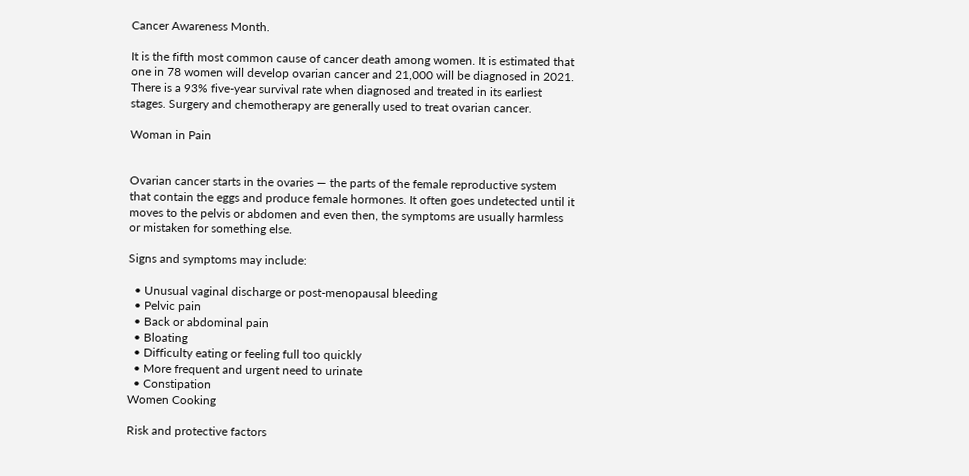Cancer Awareness Month.

It is the fifth most common cause of cancer death among women. It is estimated that one in 78 women will develop ovarian cancer and 21,000 will be diagnosed in 2021. There is a 93% five-year survival rate when diagnosed and treated in its earliest stages. Surgery and chemotherapy are generally used to treat ovarian cancer.

Woman in Pain


Ovarian cancer starts in the ovaries — the parts of the female reproductive system that contain the eggs and produce female hormones. It often goes undetected until it moves to the pelvis or abdomen and even then, the symptoms are usually harmless or mistaken for something else.

Signs and symptoms may include:

  • Unusual vaginal discharge or post-menopausal bleeding
  • Pelvic pain
  • Back or abdominal pain
  • Bloating
  • Difficulty eating or feeling full too quickly
  • More frequent and urgent need to urinate
  • Constipation
Women Cooking

Risk and protective factors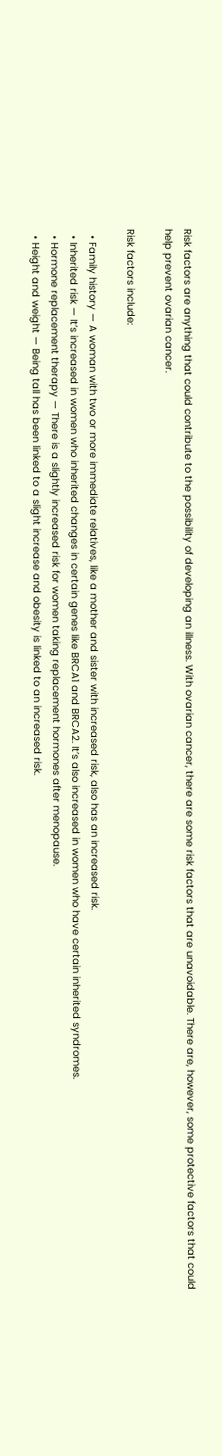Risk factors are anything that could contribute to the possibility of developing an illness. With ovarian cancer, there are some risk factors that are unavoidable. There are, however, some protective factors that could help prevent ovarian cancer.

Risk factors include:

  • Family history — A woman with two or more immediate relatives, like a mother and sister with increased risk, also has an increased risk.
  • Inherited risk — It’s increased in women who inherited changes in certain genes like BRCA1 and BRCA2. It’s also increased in women who have certain inherited syndromes.
  • Hormone replacement therapy — There is a slightly increased risk for women taking replacement hormones after menopause.
  • Height and weight — Being tall has been linked to a slight increase and obesity is linked to an increased risk.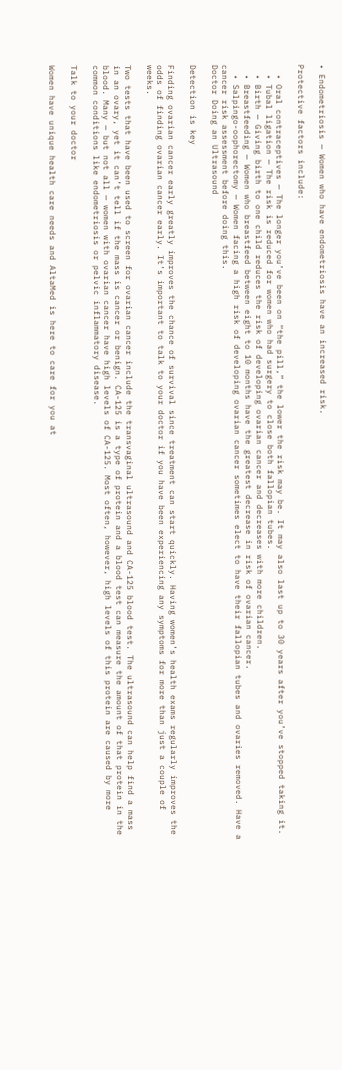• Endometriosis — Women who have endometriosis have an increased risk.

Protective factors include:

  • Oral contraceptives — The longer you’ve been on “the pill,” the lower the risk may be. It may also last up to 30 years after you’ve stopped taking it.
  • Tubal ligation — The risk is reduced for women who had surgery to close both fallopian tubes.
  • Birth — Giving birth to one child reduces the risk of developing ovarian cancer and decreases with more children.
  • Breastfeeding — Women who breastfeed between eight to 10 months have the greatest decrease in risk of ovarian cancer.
  • Salpingo-oophorectomy — Women facing a high risk of developing ovarian cancer sometimes elect to have their fallopian tubes and ovaries removed. Have a cancer risk assessment before doing this.
Doctor Doing an Ultrasound

Detection is key

Finding ovarian cancer early greatly improves the chance of survival since treatment can start quickly. Having women’s health exams regularly improves the odds of finding ovarian cancer early. It’s important to talk to your doctor if you have been experiencing any symptoms for more than just a couple of weeks.

Two tests that have been used to screen for ovarian cancer include the transvaginal ultrasound and CA-125 blood test. The ultrasound can help find a mass in an ovary, yet it can’t tell if the mass is cancer or benign. CA-125 is a type of protein and a blood test can measure the amount of that protein in the blood. Many — but not all — women with ovarian cancer have high levels of CA-125. Most often, however, high levels of this protein are caused by more common conditions like endometriosis or pelvic inflammatory disease.

Talk to your doctor

Women have unique health care needs and AltaMed is here to care for you at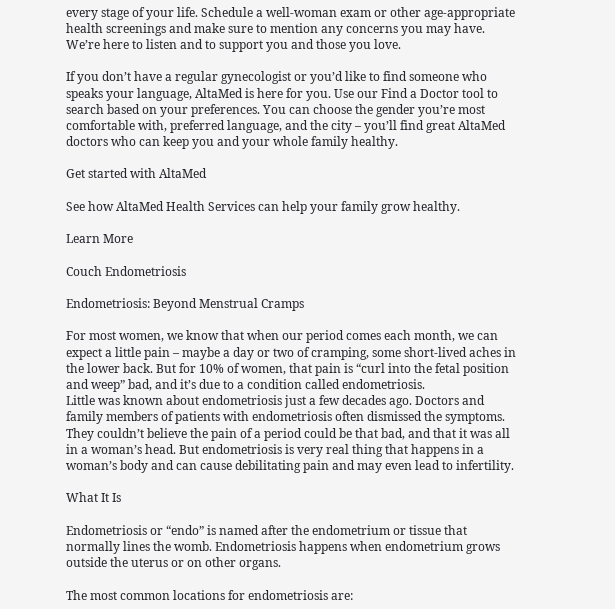every stage of your life. Schedule a well-woman exam or other age-appropriate health screenings and make sure to mention any concerns you may have. We’re here to listen and to support you and those you love.

If you don’t have a regular gynecologist or you’d like to find someone who speaks your language, AltaMed is here for you. Use our Find a Doctor tool to search based on your preferences. You can choose the gender you’re most comfortable with, preferred language, and the city – you’ll find great AltaMed doctors who can keep you and your whole family healthy.

Get started with AltaMed

See how AltaMed Health Services can help your family grow healthy.

Learn More

Couch Endometriosis

Endometriosis: Beyond Menstrual Cramps

For most women, we know that when our period comes each month, we can expect a little pain – maybe a day or two of cramping, some short-lived aches in the lower back. But for 10% of women, that pain is “curl into the fetal position and weep” bad, and it’s due to a condition called endometriosis.
Little was known about endometriosis just a few decades ago. Doctors and family members of patients with endometriosis often dismissed the symptoms. They couldn’t believe the pain of a period could be that bad, and that it was all in a woman’s head. But endometriosis is very real thing that happens in a woman’s body and can cause debilitating pain and may even lead to infertility.

What It Is

Endometriosis or “endo” is named after the endometrium or tissue that normally lines the womb. Endometriosis happens when endometrium grows outside the uterus or on other organs.

The most common locations for endometriosis are: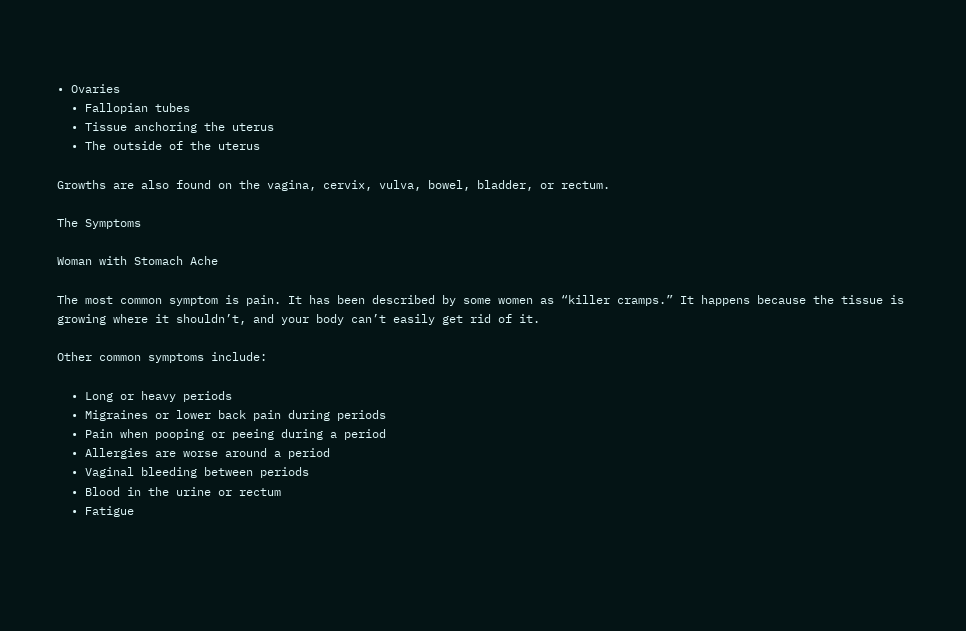• Ovaries
  • Fallopian tubes
  • Tissue anchoring the uterus
  • The outside of the uterus

Growths are also found on the vagina, cervix, vulva, bowel, bladder, or rectum.

The Symptoms

Woman with Stomach Ache

The most common symptom is pain. It has been described by some women as “killer cramps.” It happens because the tissue is growing where it shouldn’t, and your body can’t easily get rid of it.

Other common symptoms include:

  • Long or heavy periods
  • Migraines or lower back pain during periods
  • Pain when pooping or peeing during a period
  • Allergies are worse around a period
  • Vaginal bleeding between periods
  • Blood in the urine or rectum
  • Fatigue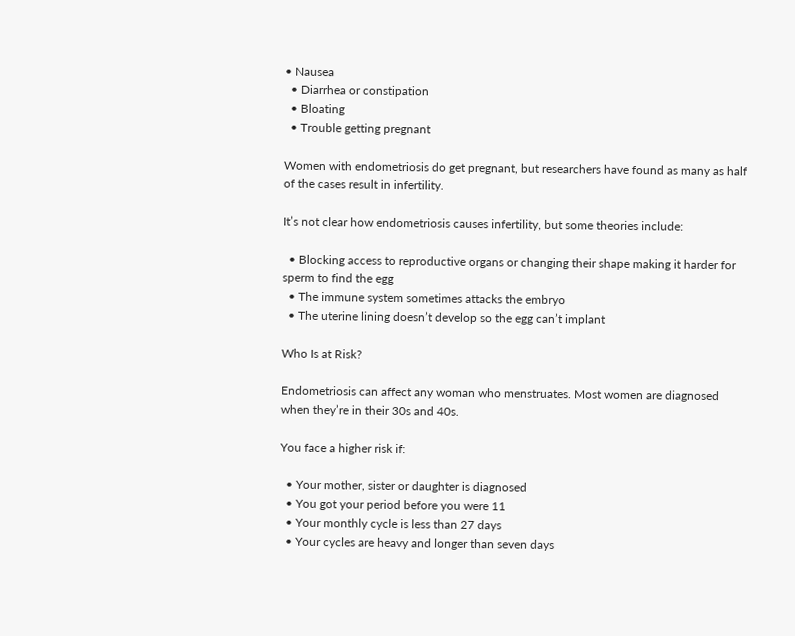• Nausea
  • Diarrhea or constipation
  • Bloating
  • Trouble getting pregnant

Women with endometriosis do get pregnant, but researchers have found as many as half of the cases result in infertility.

It’s not clear how endometriosis causes infertility, but some theories include:

  • Blocking access to reproductive organs or changing their shape making it harder for sperm to find the egg
  • The immune system sometimes attacks the embryo
  • The uterine lining doesn’t develop so the egg can’t implant

Who Is at Risk?

Endometriosis can affect any woman who menstruates. Most women are diagnosed when they’re in their 30s and 40s.

You face a higher risk if:

  • Your mother, sister or daughter is diagnosed
  • You got your period before you were 11
  • Your monthly cycle is less than 27 days
  • Your cycles are heavy and longer than seven days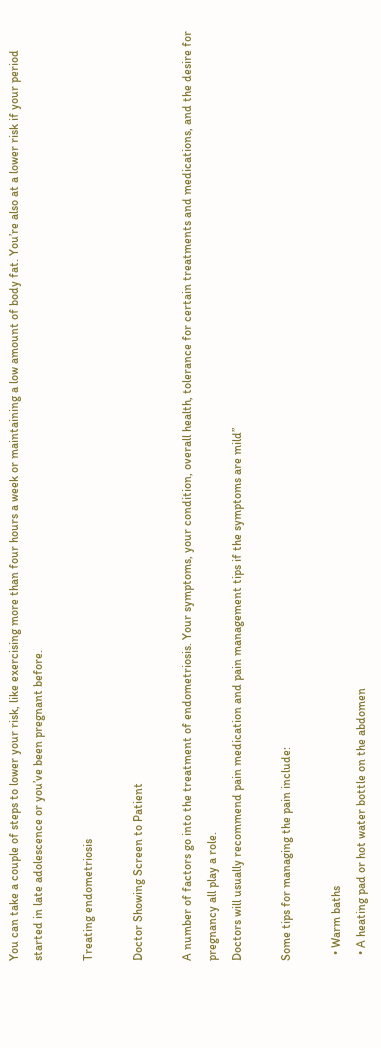You can take a couple of steps to lower your risk, like exercising more than four hours a week or maintaining a low amount of body fat. You’re also at a lower risk if your period started in late adolescence or you’ve been pregnant before.

Treating endometriosis

Doctor Showing Screen to Patient

A number of factors go into the treatment of endometriosis. Your symptoms, your condition, overall health, tolerance for certain treatments and medications, and the desire for pregnancy all play a role.
Doctors will usually recommend pain medication and pain management tips if the symptoms are mild”

Some tips for managing the pain include:

  • Warm baths
  • A heating pad or hot water bottle on the abdomen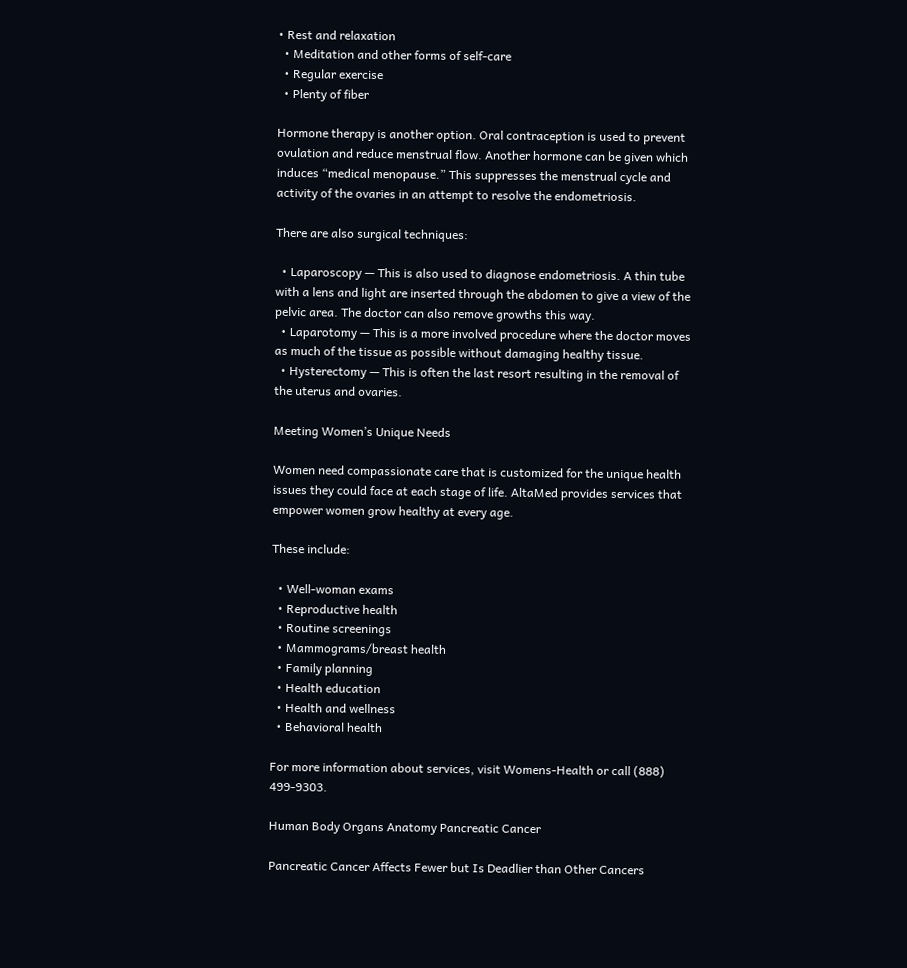• Rest and relaxation
  • Meditation and other forms of self-care
  • Regular exercise
  • Plenty of fiber

Hormone therapy is another option. Oral contraception is used to prevent ovulation and reduce menstrual flow. Another hormone can be given which induces “medical menopause.” This suppresses the menstrual cycle and activity of the ovaries in an attempt to resolve the endometriosis.

There are also surgical techniques:

  • Laparoscopy — This is also used to diagnose endometriosis. A thin tube with a lens and light are inserted through the abdomen to give a view of the pelvic area. The doctor can also remove growths this way.
  • Laparotomy — This is a more involved procedure where the doctor moves as much of the tissue as possible without damaging healthy tissue.
  • Hysterectomy — This is often the last resort resulting in the removal of the uterus and ovaries.

Meeting Women’s Unique Needs

Women need compassionate care that is customized for the unique health issues they could face at each stage of life. AltaMed provides services that empower women grow healthy at every age.

These include:

  • Well-woman exams
  • Reproductive health
  • Routine screenings
  • Mammograms/breast health
  • Family planning
  • Health education
  • Health and wellness
  • Behavioral health

For more information about services, visit Womens-Health or call (888) 499-9303.

Human Body Organs Anatomy Pancreatic Cancer

Pancreatic Cancer Affects Fewer but Is Deadlier than Other Cancers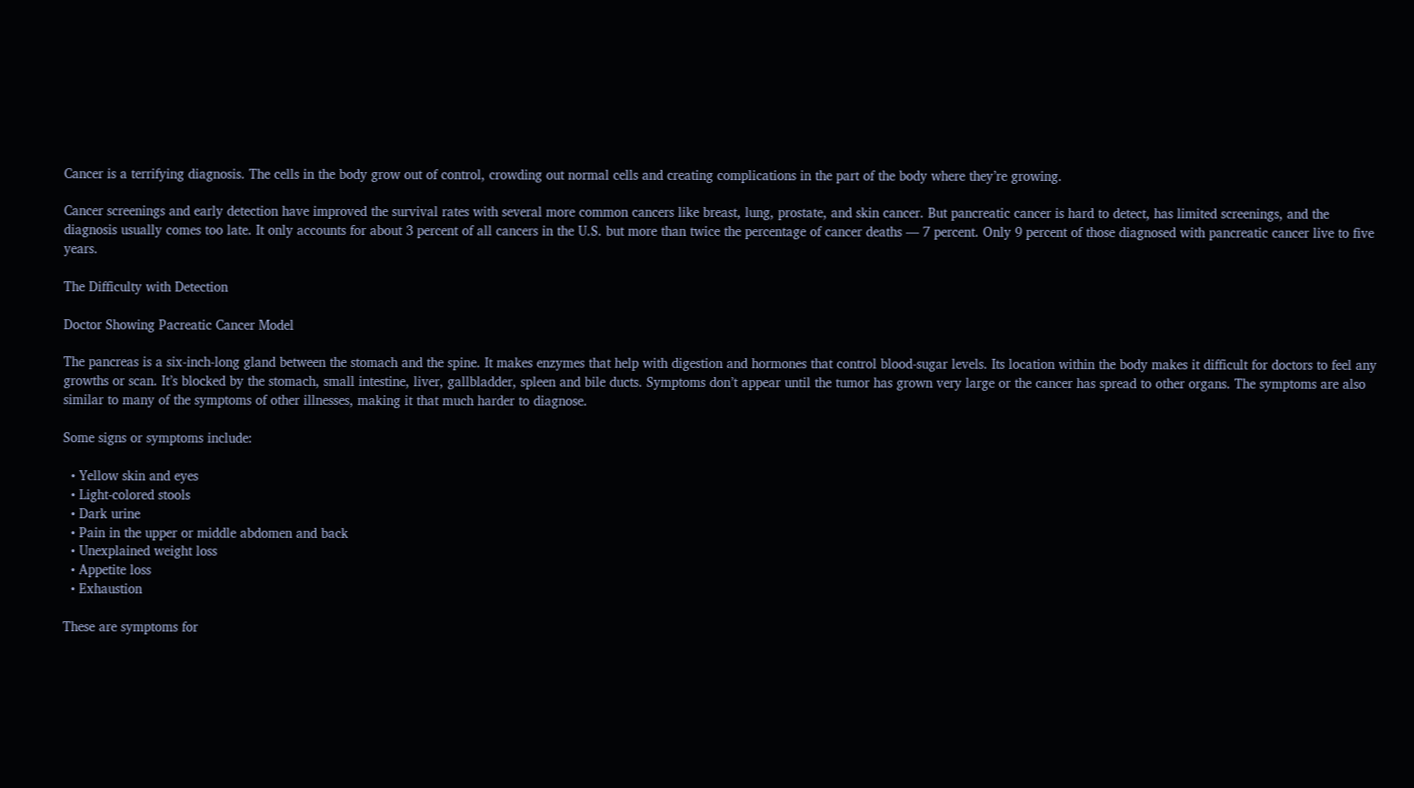Cancer is a terrifying diagnosis. The cells in the body grow out of control, crowding out normal cells and creating complications in the part of the body where they’re growing.

Cancer screenings and early detection have improved the survival rates with several more common cancers like breast, lung, prostate, and skin cancer. But pancreatic cancer is hard to detect, has limited screenings, and the diagnosis usually comes too late. It only accounts for about 3 percent of all cancers in the U.S. but more than twice the percentage of cancer deaths — 7 percent. Only 9 percent of those diagnosed with pancreatic cancer live to five years.

The Difficulty with Detection

Doctor Showing Pacreatic Cancer Model

The pancreas is a six-inch-long gland between the stomach and the spine. It makes enzymes that help with digestion and hormones that control blood-sugar levels. Its location within the body makes it difficult for doctors to feel any growths or scan. It’s blocked by the stomach, small intestine, liver, gallbladder, spleen and bile ducts. Symptoms don’t appear until the tumor has grown very large or the cancer has spread to other organs. The symptoms are also similar to many of the symptoms of other illnesses, making it that much harder to diagnose.

Some signs or symptoms include:

  • Yellow skin and eyes
  • Light-colored stools
  • Dark urine
  • Pain in the upper or middle abdomen and back
  • Unexplained weight loss
  • Appetite loss
  • Exhaustion

These are symptoms for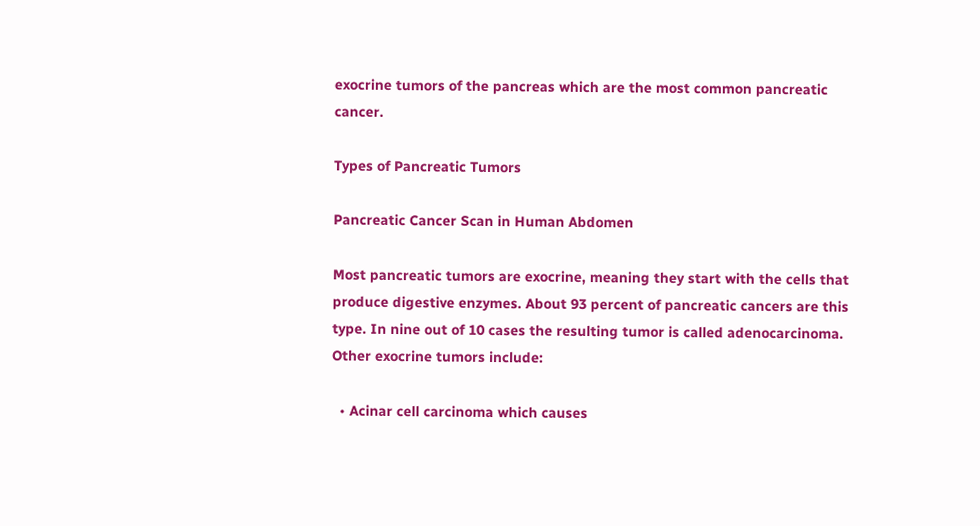exocrine tumors of the pancreas which are the most common pancreatic cancer.

Types of Pancreatic Tumors

Pancreatic Cancer Scan in Human Abdomen

Most pancreatic tumors are exocrine, meaning they start with the cells that produce digestive enzymes. About 93 percent of pancreatic cancers are this type. In nine out of 10 cases the resulting tumor is called adenocarcinoma. Other exocrine tumors include:

  • Acinar cell carcinoma which causes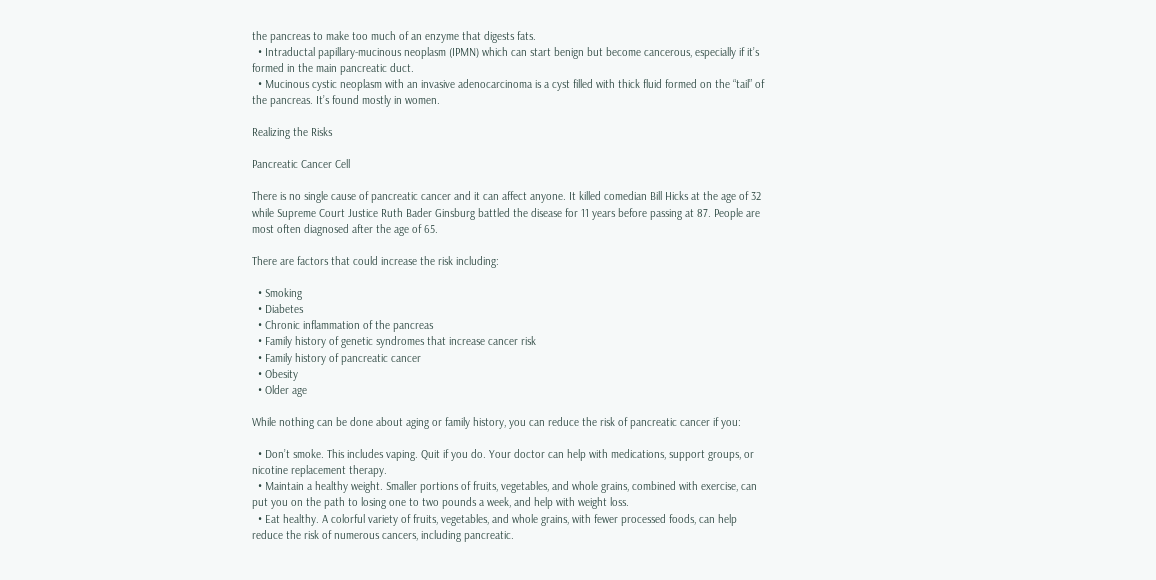the pancreas to make too much of an enzyme that digests fats.
  • Intraductal papillary-mucinous neoplasm (IPMN) which can start benign but become cancerous, especially if it’s formed in the main pancreatic duct.
  • Mucinous cystic neoplasm with an invasive adenocarcinoma is a cyst filled with thick fluid formed on the “tail” of the pancreas. It’s found mostly in women.

Realizing the Risks

Pancreatic Cancer Cell

There is no single cause of pancreatic cancer and it can affect anyone. It killed comedian Bill Hicks at the age of 32 while Supreme Court Justice Ruth Bader Ginsburg battled the disease for 11 years before passing at 87. People are most often diagnosed after the age of 65.

There are factors that could increase the risk including:

  • Smoking
  • Diabetes
  • Chronic inflammation of the pancreas
  • Family history of genetic syndromes that increase cancer risk
  • Family history of pancreatic cancer
  • Obesity
  • Older age

While nothing can be done about aging or family history, you can reduce the risk of pancreatic cancer if you:

  • Don’t smoke. This includes vaping. Quit if you do. Your doctor can help with medications, support groups, or nicotine replacement therapy.
  • Maintain a healthy weight. Smaller portions of fruits, vegetables, and whole grains, combined with exercise, can put you on the path to losing one to two pounds a week, and help with weight loss.
  • Eat healthy. A colorful variety of fruits, vegetables, and whole grains, with fewer processed foods, can help reduce the risk of numerous cancers, including pancreatic.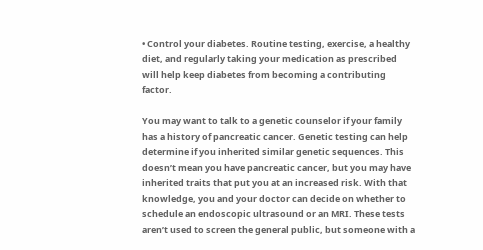• Control your diabetes. Routine testing, exercise, a healthy diet, and regularly taking your medication as prescribed will help keep diabetes from becoming a contributing factor.

You may want to talk to a genetic counselor if your family has a history of pancreatic cancer. Genetic testing can help determine if you inherited similar genetic sequences. This doesn’t mean you have pancreatic cancer, but you may have inherited traits that put you at an increased risk. With that knowledge, you and your doctor can decide on whether to schedule an endoscopic ultrasound or an MRI. These tests aren’t used to screen the general public, but someone with a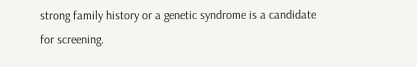strong family history or a genetic syndrome is a candidate for screening.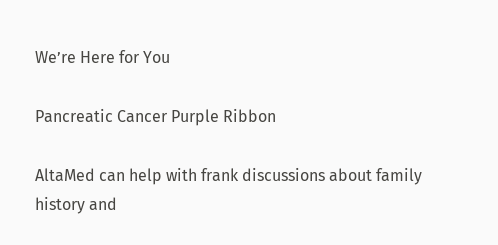We’re Here for You

Pancreatic Cancer Purple Ribbon

AltaMed can help with frank discussions about family history and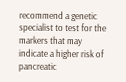recommend a genetic specialist to test for the markers that may indicate a higher risk of pancreatic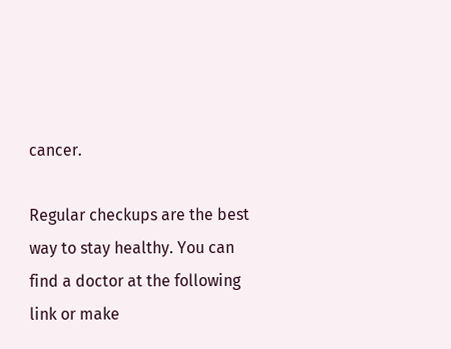cancer.

Regular checkups are the best way to stay healthy. You can find a doctor at the following link or make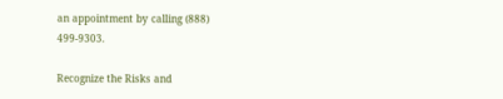an appointment by calling (888) 499-9303.

Recognize the Risks and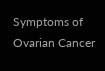Symptoms of Ovarian Cancer